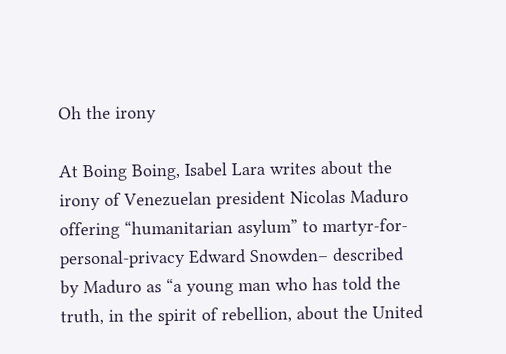Oh the irony

At Boing Boing, Isabel Lara writes about the irony of Venezuelan president Nicolas Maduro offering “humanitarian asylum” to martyr-for-personal-privacy Edward Snowden– described by Maduro as “a young man who has told the truth, in the spirit of rebellion, about the United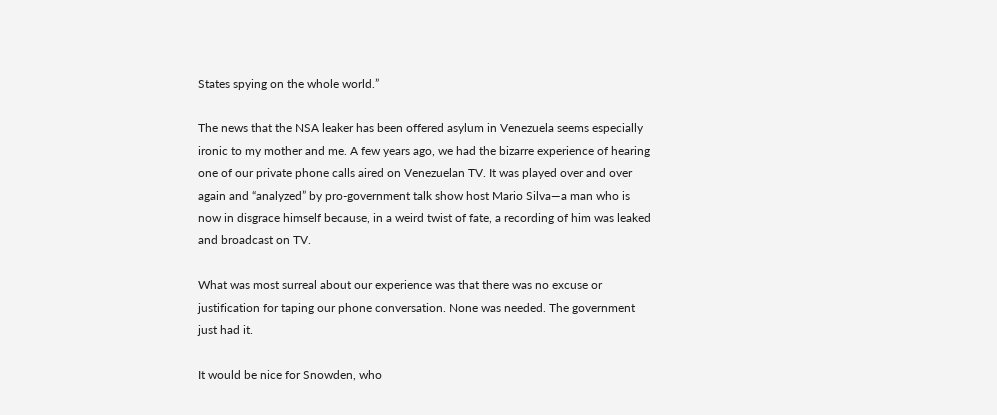States spying on the whole world.”

The news that the NSA leaker has been offered asylum in Venezuela seems especially ironic to my mother and me. A few years ago, we had the bizarre experience of hearing one of our private phone calls aired on Venezuelan TV. It was played over and over again and “analyzed” by pro-government talk show host Mario Silva—a man who is now in disgrace himself because, in a weird twist of fate, a recording of him was leaked and broadcast on TV.

What was most surreal about our experience was that there was no excuse or justification for taping our phone conversation. None was needed. The government just had it.

It would be nice for Snowden, who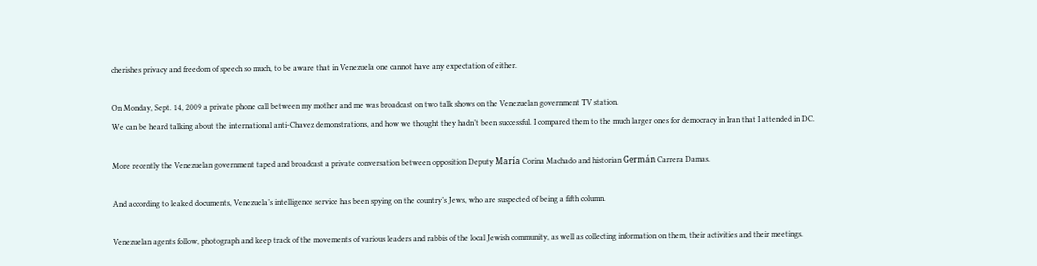cherishes privacy and freedom of speech so much, to be aware that in Venezuela one cannot have any expectation of either.

On Monday, Sept. 14, 2009 a private phone call between my mother and me was broadcast on two talk shows on the Venezuelan government TV station.
We can be heard talking about the international anti-Chavez demonstrations, and how we thought they hadn’t been successful. I compared them to the much larger ones for democracy in Iran that I attended in DC.

More recently the Venezuelan government taped and broadcast a private conversation between opposition Deputy María Corina Machado and historian Germán Carrera Damas.

And according to leaked documents, Venezuela’s intelligence service has been spying on the country’s Jews, who are suspected of being a fifth column.

Venezuelan agents follow, photograph and keep track of the movements of various leaders and rabbis of the local Jewish community, as well as collecting information on them, their activities and their meetings.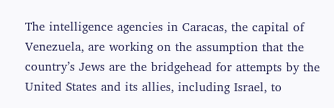The intelligence agencies in Caracas, the capital of Venezuela, are working on the assumption that the country’s Jews are the bridgehead for attempts by the United States and its allies, including Israel, to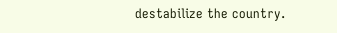destabilize the country.